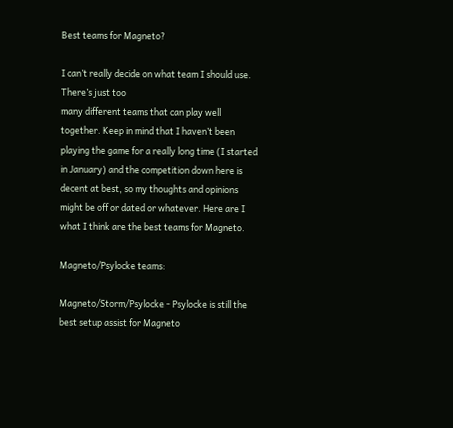Best teams for Magneto?

I can’t really decide on what team I should use. There’s just too
many different teams that can play well together. Keep in mind that I haven’t been playing the game for a really long time (I started in January) and the competition down here is decent at best, so my thoughts and opinions might be off or dated or whatever. Here are I what I think are the best teams for Magneto.

Magneto/Psylocke teams:

Magneto/Storm/Psylocke - Psylocke is still the best setup assist for Magneto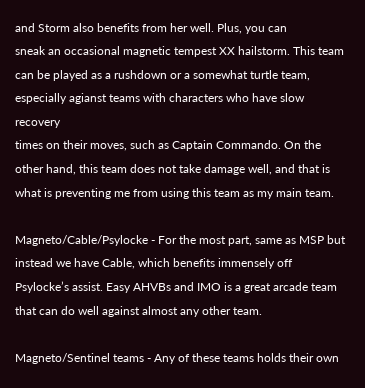and Storm also benefits from her well. Plus, you can
sneak an occasional magnetic tempest XX hailstorm. This team can be played as a rushdown or a somewhat turtle team, especially agianst teams with characters who have slow recovery
times on their moves, such as Captain Commando. On the other hand, this team does not take damage well, and that is what is preventing me from using this team as my main team.

Magneto/Cable/Psylocke - For the most part, same as MSP but
instead we have Cable, which benefits immensely off Psylocke’s assist. Easy AHVBs and IMO is a great arcade team that can do well against almost any other team.

Magneto/Sentinel teams - Any of these teams holds their own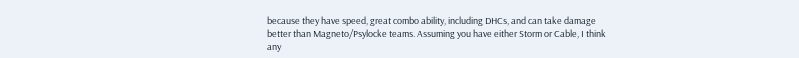because they have speed, great combo ability, including DHCs, and can take damage better than Magneto/Psylocke teams. Assuming you have either Storm or Cable, I think any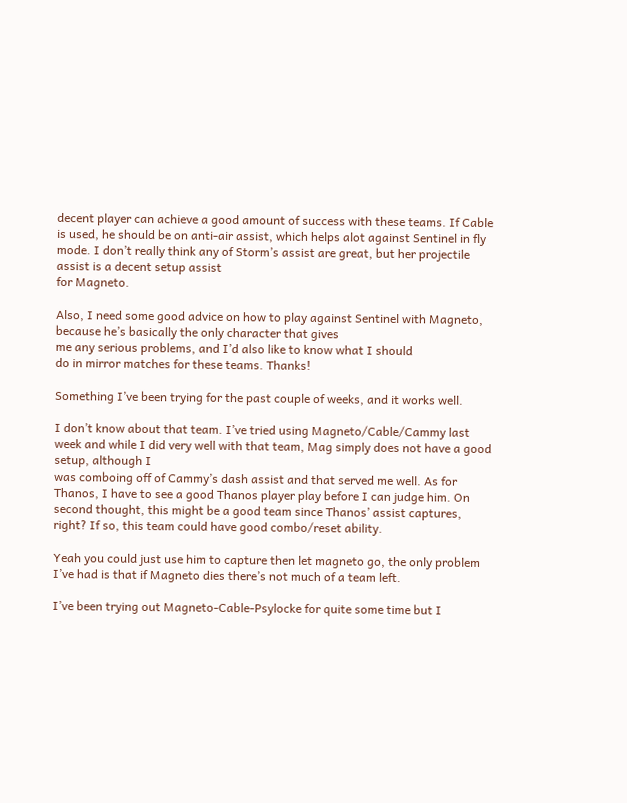decent player can achieve a good amount of success with these teams. If Cable is used, he should be on anti-air assist, which helps alot against Sentinel in fly mode. I don’t really think any of Storm’s assist are great, but her projectile assist is a decent setup assist
for Magneto.

Also, I need some good advice on how to play against Sentinel with Magneto, because he’s basically the only character that gives
me any serious problems, and I’d also like to know what I should
do in mirror matches for these teams. Thanks!

Something I’ve been trying for the past couple of weeks, and it works well.

I don’t know about that team. I’ve tried using Magneto/Cable/Cammy last week and while I did very well with that team, Mag simply does not have a good setup, although I
was comboing off of Cammy’s dash assist and that served me well. As for Thanos, I have to see a good Thanos player play before I can judge him. On second thought, this might be a good team since Thanos’ assist captures, right? If so, this team could have good combo/reset ability.

Yeah you could just use him to capture then let magneto go, the only problem I’ve had is that if Magneto dies there’s not much of a team left.

I’ve been trying out Magneto-Cable-Psylocke for quite some time but I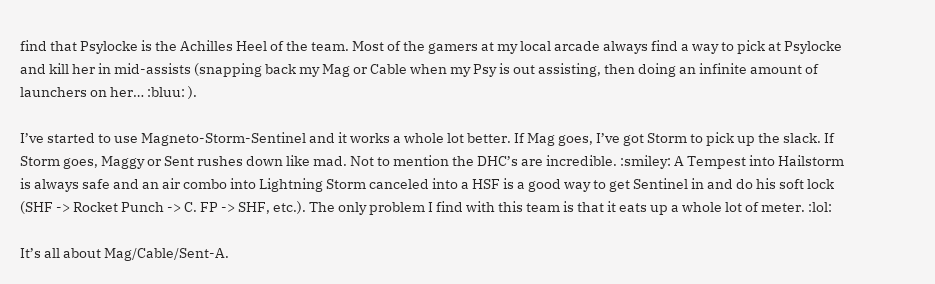find that Psylocke is the Achilles Heel of the team. Most of the gamers at my local arcade always find a way to pick at Psylocke and kill her in mid-assists (snapping back my Mag or Cable when my Psy is out assisting, then doing an infinite amount of launchers on her… :bluu: ).

I’ve started to use Magneto-Storm-Sentinel and it works a whole lot better. If Mag goes, I’ve got Storm to pick up the slack. If Storm goes, Maggy or Sent rushes down like mad. Not to mention the DHC’s are incredible. :smiley: A Tempest into Hailstorm is always safe and an air combo into Lightning Storm canceled into a HSF is a good way to get Sentinel in and do his soft lock (SHF -> Rocket Punch -> C. FP -> SHF, etc.). The only problem I find with this team is that it eats up a whole lot of meter. :lol:

It’s all about Mag/Cable/Sent-A.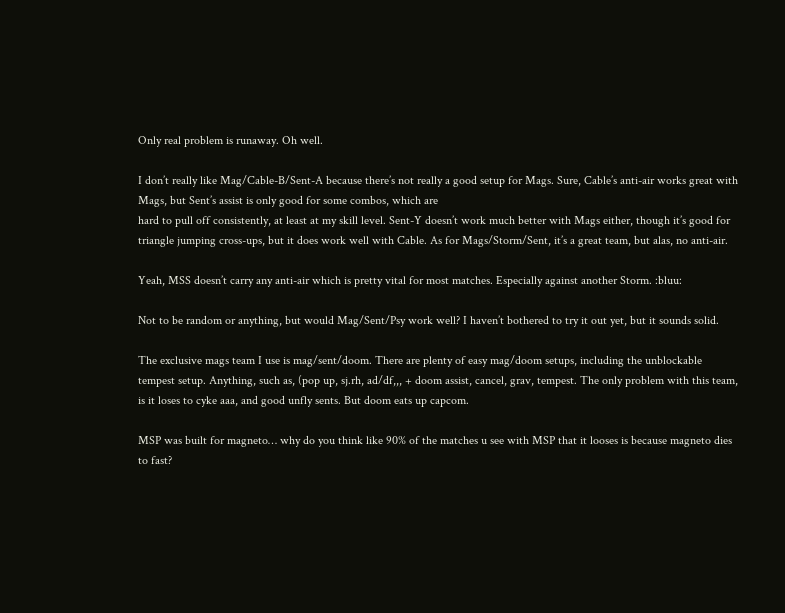Only real problem is runaway. Oh well.

I don’t really like Mag/Cable-B/Sent-A because there’s not really a good setup for Mags. Sure, Cable’s anti-air works great with Mags, but Sent’s assist is only good for some combos, which are
hard to pull off consistently, at least at my skill level. Sent-Y doesn’t work much better with Mags either, though it’s good for triangle jumping cross-ups, but it does work well with Cable. As for Mags/Storm/Sent, it’s a great team, but alas, no anti-air.

Yeah, MSS doesn’t carry any anti-air which is pretty vital for most matches. Especially against another Storm. :bluu:

Not to be random or anything, but would Mag/Sent/Psy work well? I haven’t bothered to try it out yet, but it sounds solid.

The exclusive mags team I use is mag/sent/doom. There are plenty of easy mag/doom setups, including the unblockable tempest setup. Anything, such as, (pop up, sj.rh, ad/df,,, + doom assist, cancel, grav, tempest. The only problem with this team, is it loses to cyke aaa, and good unfly sents. But doom eats up capcom.

MSP was built for magneto… why do you think like 90% of the matches u see with MSP that it looses is because magneto dies to fast?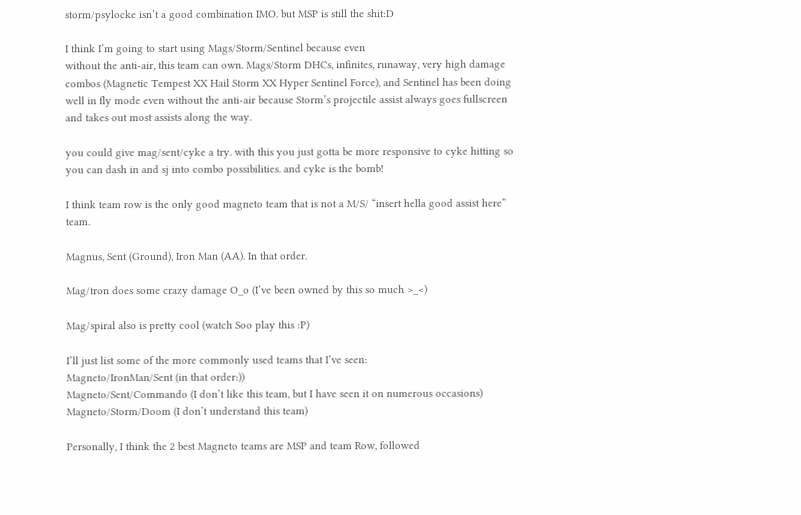storm/psylocke isn’t a good combination IMO. but MSP is still the shit:D

I think I’m going to start using Mags/Storm/Sentinel because even
without the anti-air, this team can own. Mags/Storm DHCs, infinites, runaway, very high damage combos (Magnetic Tempest XX Hail Storm XX Hyper Sentinel Force), and Sentinel has been doing well in fly mode even without the anti-air because Storm’s projectile assist always goes fullscreen and takes out most assists along the way.

you could give mag/sent/cyke a try. with this you just gotta be more responsive to cyke hitting so you can dash in and sj into combo possibilities. and cyke is the bomb!

I think team row is the only good magneto team that is not a M/S/ “insert hella good assist here” team.

Magnus, Sent (Ground), Iron Man (AA). In that order.

Mag/tron does some crazy damage O_o (I’ve been owned by this so much >_<)

Mag/spiral also is pretty cool (watch Soo play this :P)

I’ll just list some of the more commonly used teams that I’ve seen:
Magneto/IronMan/Sent (in that order:))
Magneto/Sent/Commando (I don’t like this team, but I have seen it on numerous occasions)
Magneto/Storm/Doom (I don’t understand this team)

Personally, I think the 2 best Magneto teams are MSP and team Row, followed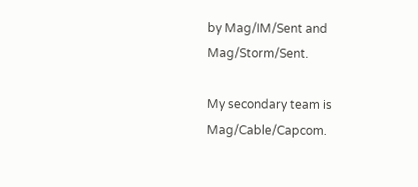by Mag/IM/Sent and Mag/Storm/Sent.

My secondary team is Mag/Cable/Capcom.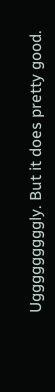Ugggggggggly. But it does pretty good.